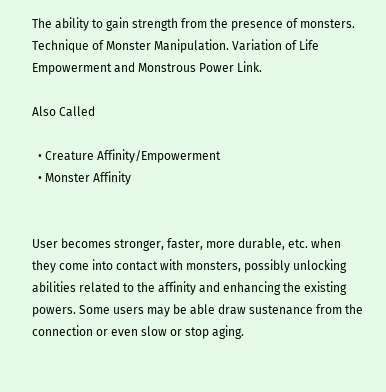The ability to gain strength from the presence of monsters. Technique of Monster Manipulation. Variation of Life Empowerment and Monstrous Power Link.

Also Called

  • Creature Affinity/Empowerment
  • Monster Affinity


User becomes stronger, faster, more durable, etc. when they come into contact with monsters, possibly unlocking abilities related to the affinity and enhancing the existing powers. Some users may be able draw sustenance from the connection or even slow or stop aging.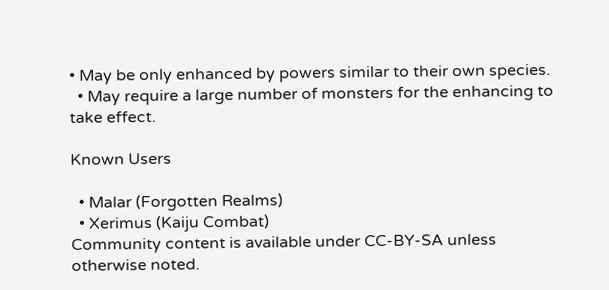• May be only enhanced by powers similar to their own species.
  • May require a large number of monsters for the enhancing to take effect.

Known Users

  • Malar (Forgotten Realms)
  • Xerimus (Kaiju Combat)
Community content is available under CC-BY-SA unless otherwise noted.